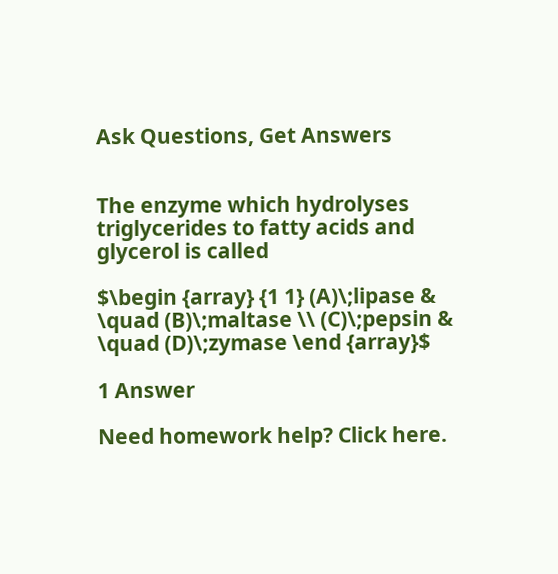Ask Questions, Get Answers


The enzyme which hydrolyses triglycerides to fatty acids and glycerol is called

$\begin {array} {1 1} (A)\;lipase & \quad (B)\;maltase \\ (C)\;pepsin & \quad (D)\;zymase \end {array}$

1 Answer

Need homework help? Click here.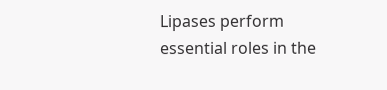Lipases perform essential roles in the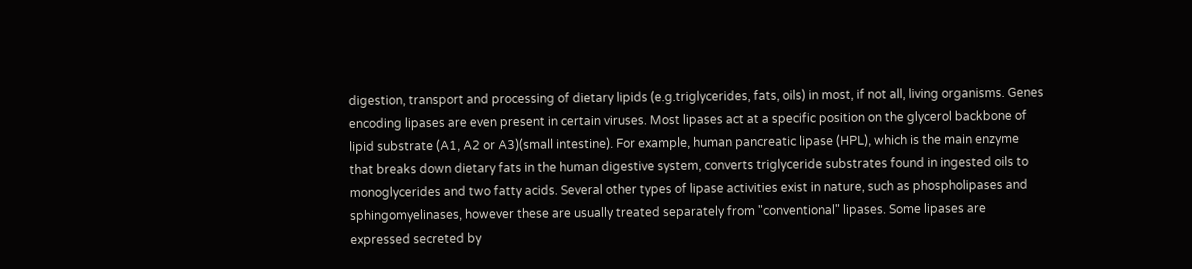digestion, transport and processing of dietary lipids (e.g.triglycerides, fats, oils) in most, if not all, living organisms. Genes encoding lipases are even present in certain viruses. Most lipases act at a specific position on the glycerol backbone of lipid substrate (A1, A2 or A3)(small intestine). For example, human pancreatic lipase (HPL), which is the main enzyme that breaks down dietary fats in the human digestive system, converts triglyceride substrates found in ingested oils to monoglycerides and two fatty acids. Several other types of lipase activities exist in nature, such as phospholipases and sphingomyelinases, however these are usually treated separately from "conventional" lipases. Some lipases are expressed secreted by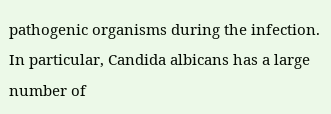pathogenic organisms during the infection. In particular, Candida albicans has a large number of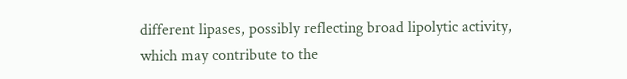different lipases, possibly reflecting broad lipolytic activity, which may contribute to the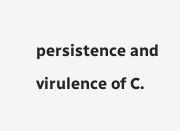persistence and virulence of C.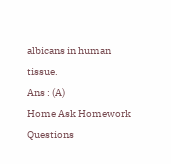albicans in human tissue.
Ans : (A)
Home Ask Homework Questions